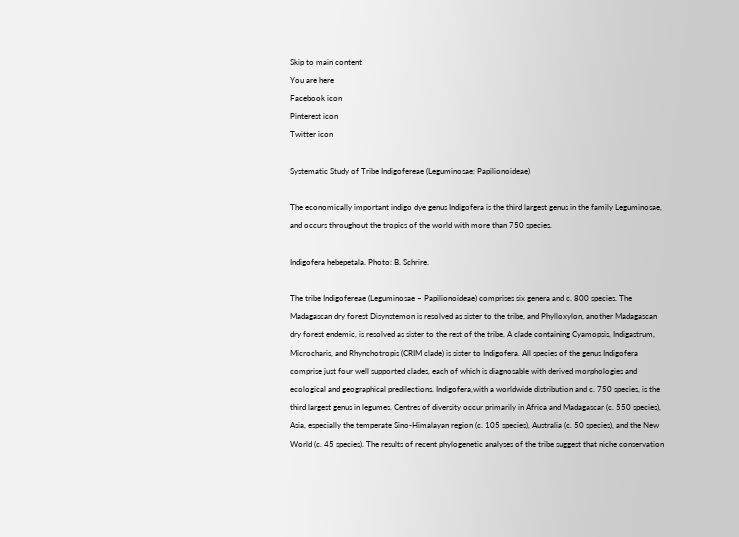Skip to main content
You are here
Facebook icon
Pinterest icon
Twitter icon

Systematic Study of Tribe Indigofereae (Leguminosae: Papilionoideae)

The economically important indigo dye genus Indigofera is the third largest genus in the family Leguminosae, and occurs throughout the tropics of the world with more than 750 species.

Indigofera hebepetala. Photo: B. Schrire.

The tribe Indigofereae (Leguminosae – Papilionoideae) comprises six genera and c. 800 species. The Madagascan dry forest Disynstemon is resolved as sister to the tribe, and Phylloxylon, another Madagascan dry forest endemic, is resolved as sister to the rest of the tribe. A clade containing Cyamopsis, Indigastrum, Microcharis, and Rhynchotropis (CRIM clade) is sister to Indigofera. All species of the genus Indigofera comprise just four well supported clades, each of which is diagnosable with derived morphologies and ecological and geographical predilections. Indigofera,with a worldwide distribution and c. 750 species, is the third largest genus in legumes. Centres of diversity occur primarily in Africa and Madagascar (c. 550 species), Asia, especially the temperate Sino-Himalayan region (c. 105 species), Australia (c. 50 species), and the New World (c. 45 species). The results of recent phylogenetic analyses of the tribe suggest that niche conservation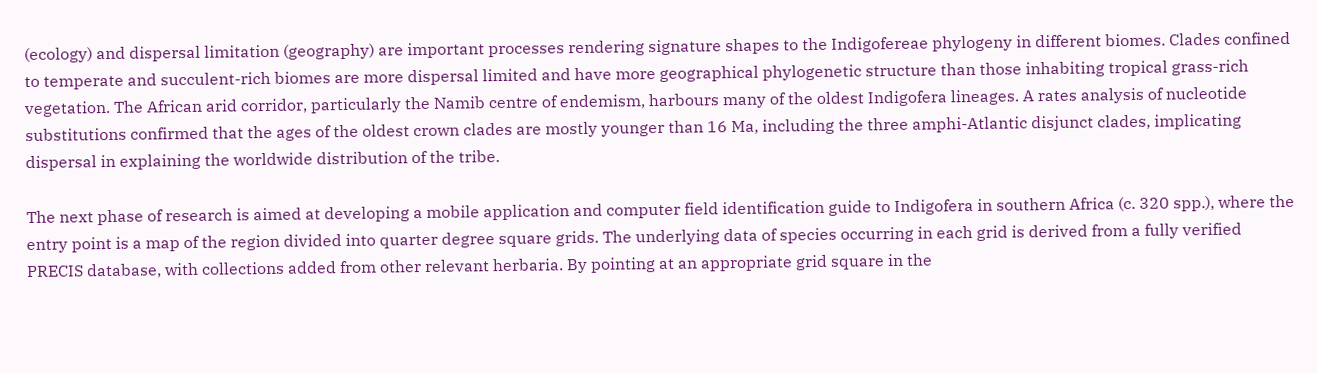(ecology) and dispersal limitation (geography) are important processes rendering signature shapes to the Indigofereae phylogeny in different biomes. Clades confined to temperate and succulent-rich biomes are more dispersal limited and have more geographical phylogenetic structure than those inhabiting tropical grass-rich vegetation. The African arid corridor, particularly the Namib centre of endemism, harbours many of the oldest Indigofera lineages. A rates analysis of nucleotide substitutions confirmed that the ages of the oldest crown clades are mostly younger than 16 Ma, including the three amphi-Atlantic disjunct clades, implicating dispersal in explaining the worldwide distribution of the tribe.

The next phase of research is aimed at developing a mobile application and computer field identification guide to Indigofera in southern Africa (c. 320 spp.), where the entry point is a map of the region divided into quarter degree square grids. The underlying data of species occurring in each grid is derived from a fully verified PRECIS database, with collections added from other relevant herbaria. By pointing at an appropriate grid square in the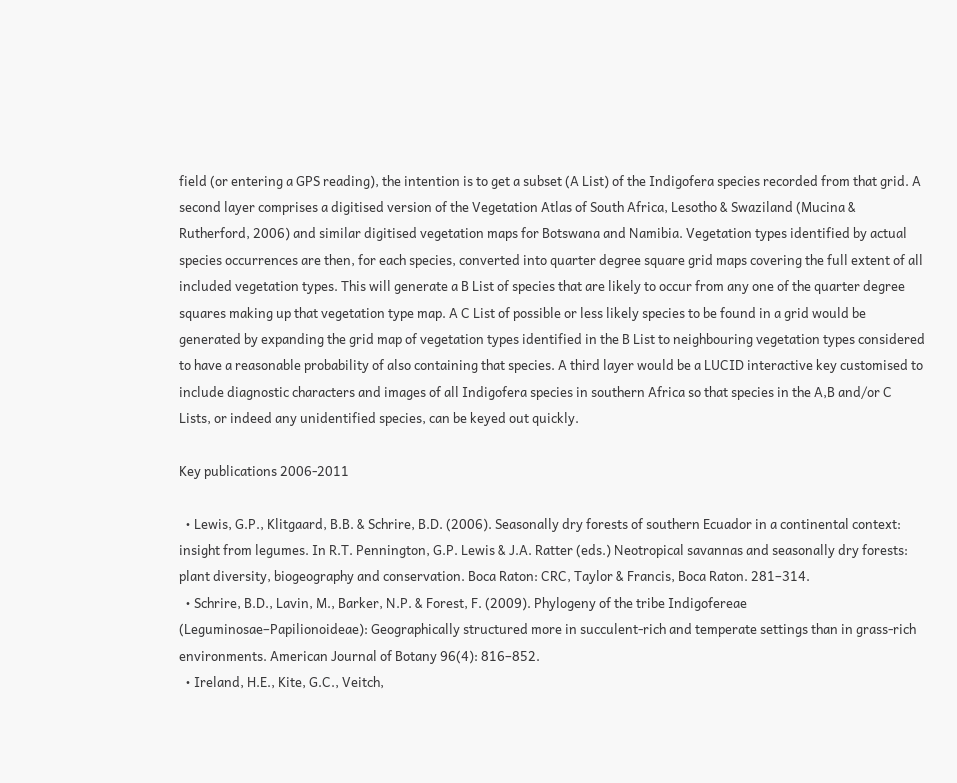field (or entering a GPS reading), the intention is to get a subset (A List) of the Indigofera species recorded from that grid. A second layer comprises a digitised version of the Vegetation Atlas of South Africa, Lesotho & Swaziland (Mucina & Rutherford, 2006) and similar digitised vegetation maps for Botswana and Namibia. Vegetation types identified by actual species occurrences are then, for each species, converted into quarter degree square grid maps covering the full extent of all included vegetation types. This will generate a B List of species that are likely to occur from any one of the quarter degree squares making up that vegetation type map. A C List of possible or less likely species to be found in a grid would be generated by expanding the grid map of vegetation types identified in the B List to neighbouring vegetation types considered to have a reasonable probability of also containing that species. A third layer would be a LUCID interactive key customised to include diagnostic characters and images of all Indigofera species in southern Africa so that species in the A,B and/or C Lists, or indeed any unidentified species, can be keyed out quickly.

Key publications 2006-2011

  • Lewis, G.P., Klitgaard, B.B. & Schrire, B.D. (2006). Seasonally dry forests of southern Ecuador in a continental context: insight from legumes. In R.T. Pennington, G.P. Lewis & J.A. Ratter (eds.) Neotropical savannas and seasonally dry forests: plant diversity, biogeography and conservation. Boca Raton: CRC, Taylor & Francis, Boca Raton. 281–314.
  • Schrire, B.D., Lavin, M., Barker, N.P. & Forest, F. (2009). Phylogeny of the tribe Indigofereae (Leguminosae–Papilionoideae): Geographically structured more in succulent-rich and temperate settings than in grass-rich environments. American Journal of Botany 96(4): 816–852.
  • Ireland, H.E., Kite, G.C., Veitch,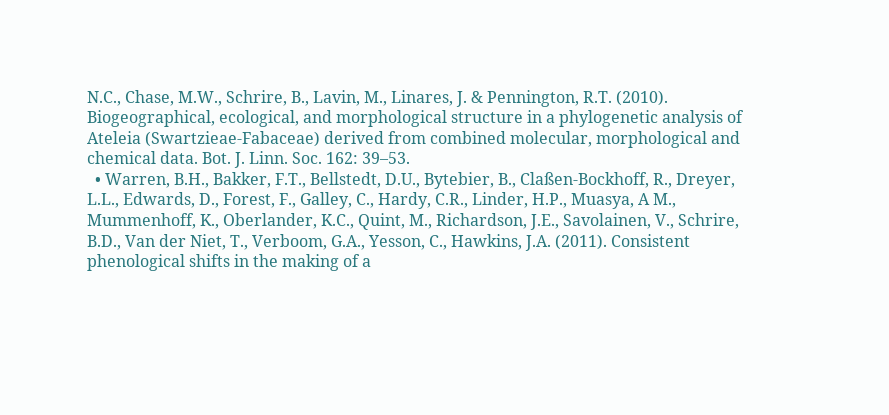N.C., Chase, M.W., Schrire, B., Lavin, M., Linares, J. & Pennington, R.T. (2010). Biogeographical, ecological, and morphological structure in a phylogenetic analysis of Ateleia (Swartzieae-Fabaceae) derived from combined molecular, morphological and chemical data. Bot. J. Linn. Soc. 162: 39–53.
  • Warren, B.H., Bakker, F.T., Bellstedt, D.U., Bytebier, B., Claßen-Bockhoff, R., Dreyer, L.L., Edwards, D., Forest, F., Galley, C., Hardy, C.R., Linder, H.P., Muasya, A M., Mummenhoff, K., Oberlander, K.C., Quint, M., Richardson, J.E., Savolainen, V., Schrire, B.D., Van der Niet, T., Verboom, G.A., Yesson, C., Hawkins, J.A. (2011). Consistent phenological shifts in the making of a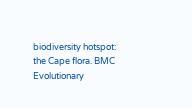biodiversity hotspot: the Cape flora. BMC Evolutionary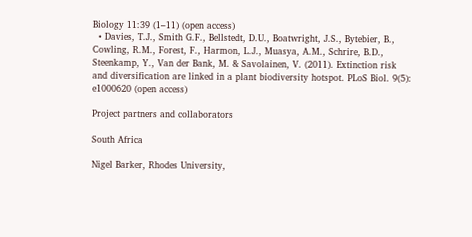Biology 11:39 (1–11) (open access)
  • Davies, T.J., Smith G.F., Bellstedt, D.U., Boatwright, J.S., Bytebier, B., Cowling, R.M., Forest, F., Harmon, L.J., Muasya, A.M., Schrire, B.D., Steenkamp, Y., Van der Bank, M. & Savolainen, V. (2011). Extinction risk and diversification are linked in a plant biodiversity hotspot. PLoS Biol. 9(5): e1000620 (open access)

Project partners and collaborators

South Africa

Nigel Barker, Rhodes University,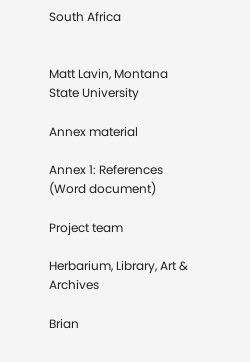South Africa


Matt Lavin, Montana State University

Annex material

Annex 1: References (Word document)

Project team

Herbarium, Library, Art & Archives

Brian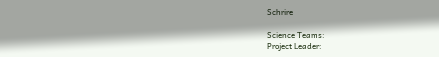Schrire

Science Teams:
Project Leader: